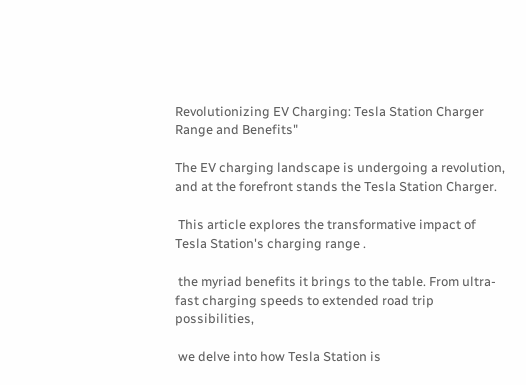Revolutionizing EV Charging: Tesla Station Charger Range and Benefits"

The EV charging landscape is undergoing a revolution, and at the forefront stands the Tesla Station Charger.

 This article explores the transformative impact of Tesla Station's charging range .

 the myriad benefits it brings to the table. From ultra-fast charging speeds to extended road trip possibilities,

 we delve into how Tesla Station is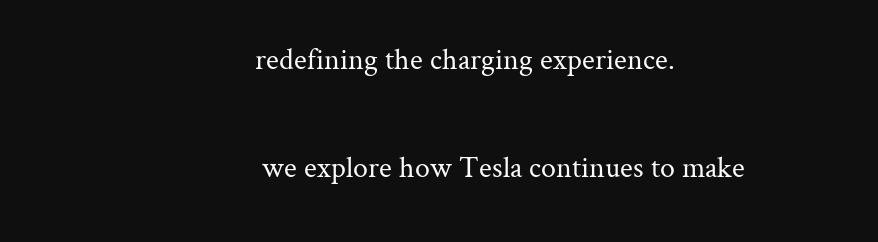redefining the charging experience.

 we explore how Tesla continues to make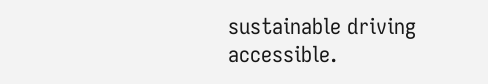sustainable driving accessible.